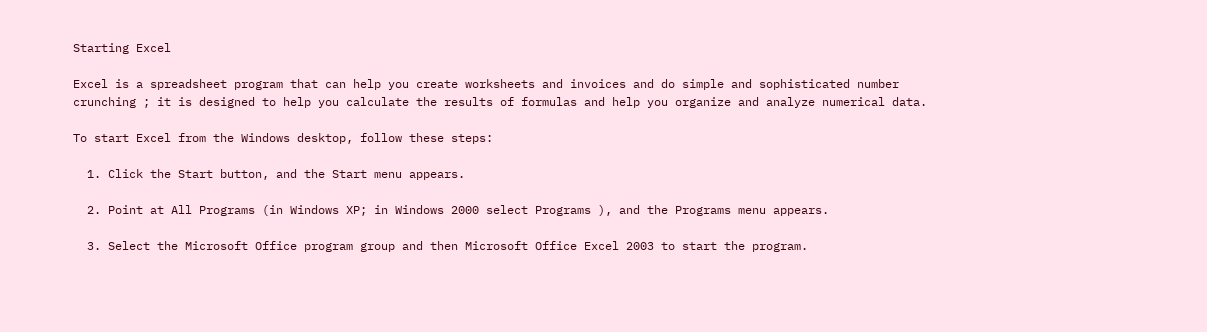Starting Excel

Excel is a spreadsheet program that can help you create worksheets and invoices and do simple and sophisticated number crunching ; it is designed to help you calculate the results of formulas and help you organize and analyze numerical data.

To start Excel from the Windows desktop, follow these steps:

  1. Click the Start button, and the Start menu appears.

  2. Point at All Programs (in Windows XP; in Windows 2000 select Programs ), and the Programs menu appears.

  3. Select the Microsoft Office program group and then Microsoft Office Excel 2003 to start the program.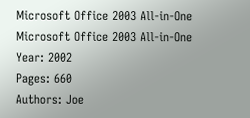Microsoft Office 2003 All-in-One
Microsoft Office 2003 All-in-One
Year: 2002
Pages: 660
Authors: Joe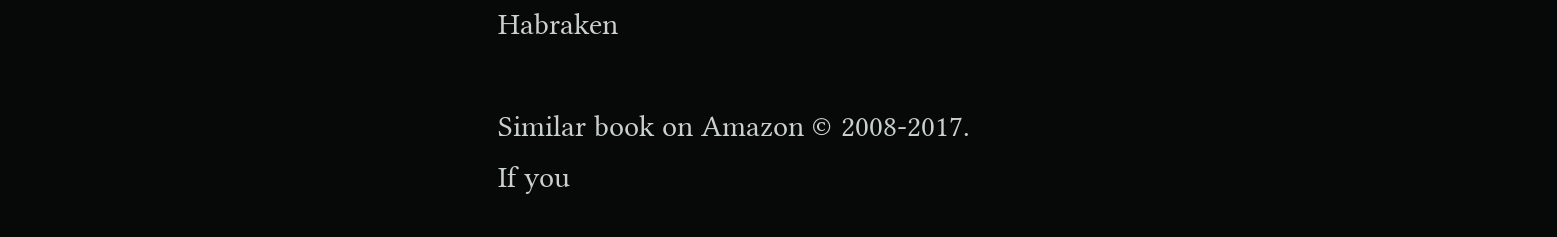Habraken

Similar book on Amazon © 2008-2017.
If you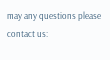may any questions please contact us: